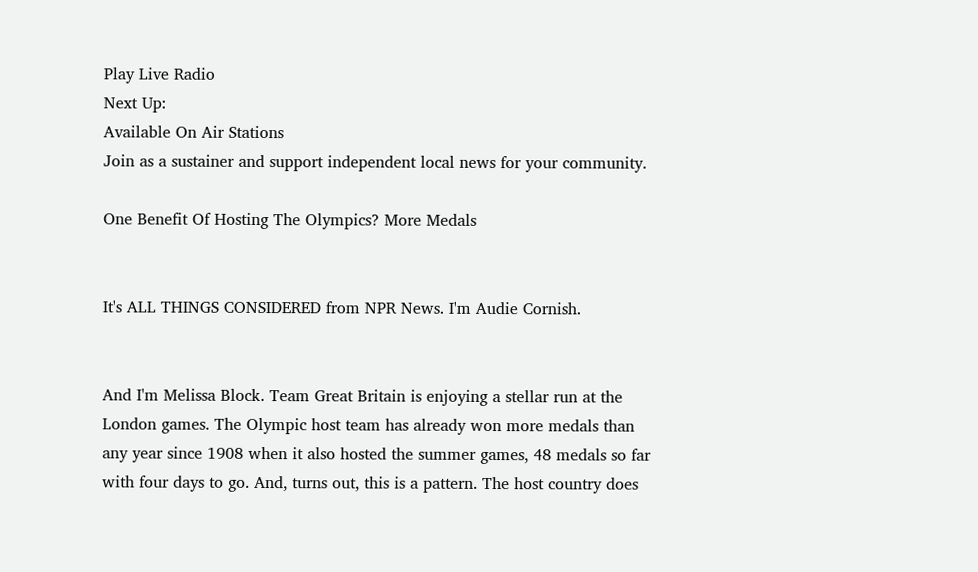Play Live Radio
Next Up:
Available On Air Stations
Join as a sustainer and support independent local news for your community.

One Benefit Of Hosting The Olympics? More Medals


It's ALL THINGS CONSIDERED from NPR News. I'm Audie Cornish.


And I'm Melissa Block. Team Great Britain is enjoying a stellar run at the London games. The Olympic host team has already won more medals than any year since 1908 when it also hosted the summer games, 48 medals so far with four days to go. And, turns out, this is a pattern. The host country does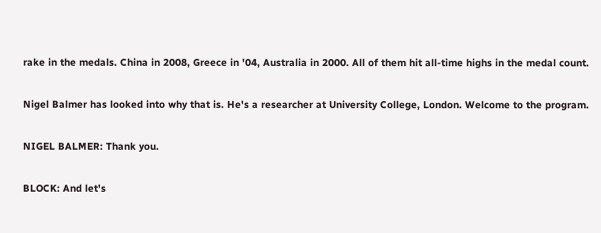rake in the medals. China in 2008, Greece in '04, Australia in 2000. All of them hit all-time highs in the medal count.

Nigel Balmer has looked into why that is. He's a researcher at University College, London. Welcome to the program.

NIGEL BALMER: Thank you.

BLOCK: And let's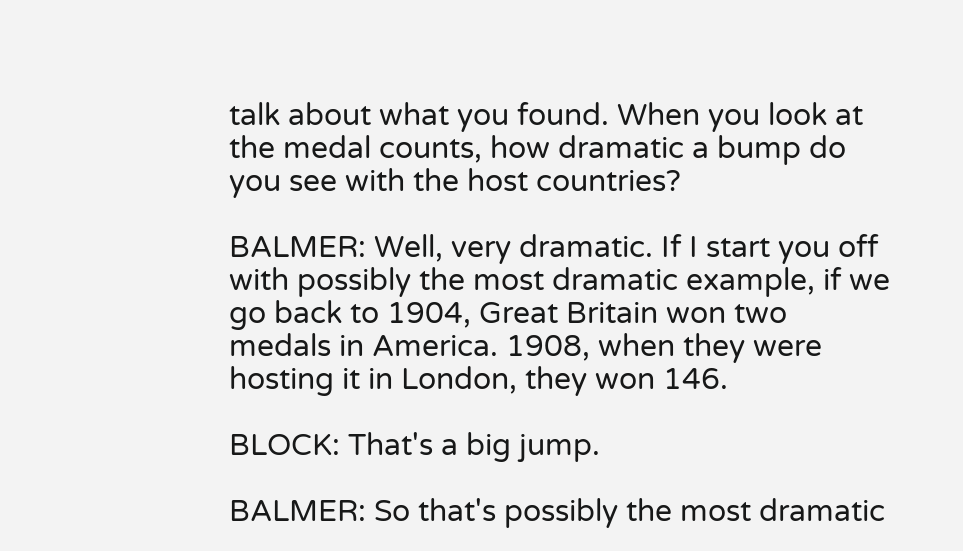talk about what you found. When you look at the medal counts, how dramatic a bump do you see with the host countries?

BALMER: Well, very dramatic. If I start you off with possibly the most dramatic example, if we go back to 1904, Great Britain won two medals in America. 1908, when they were hosting it in London, they won 146.

BLOCK: That's a big jump.

BALMER: So that's possibly the most dramatic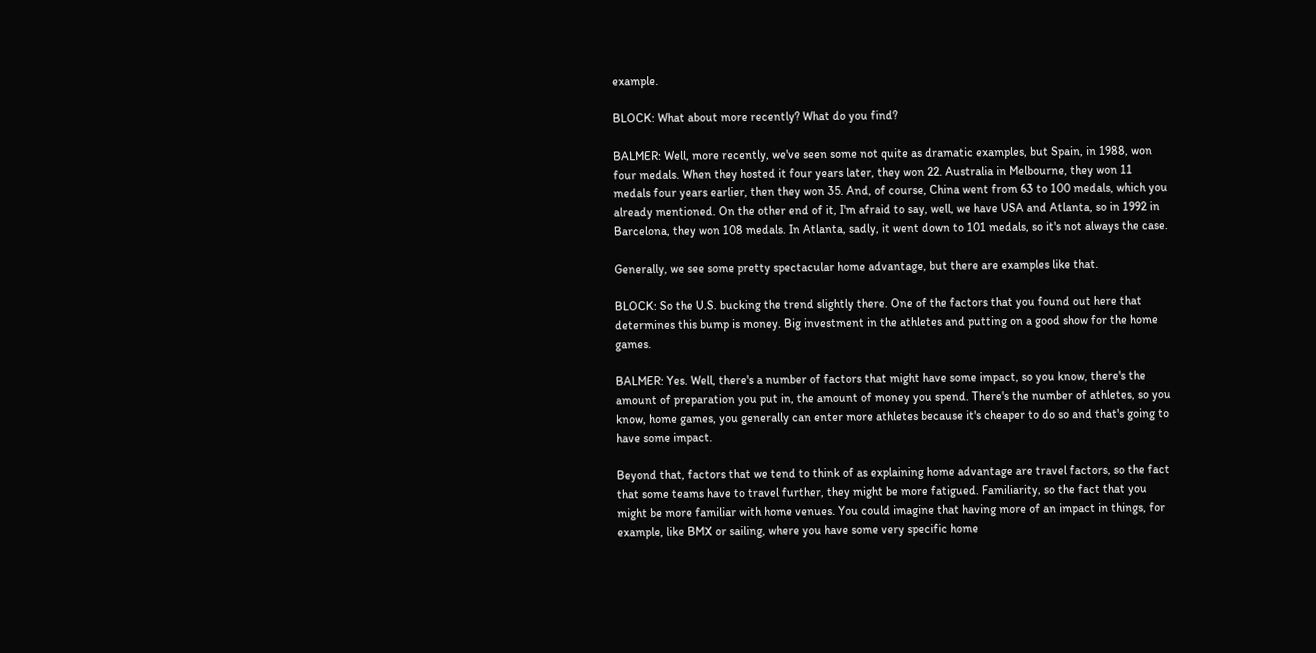example.

BLOCK: What about more recently? What do you find?

BALMER: Well, more recently, we've seen some not quite as dramatic examples, but Spain, in 1988, won four medals. When they hosted it four years later, they won 22. Australia in Melbourne, they won 11 medals four years earlier, then they won 35. And, of course, China went from 63 to 100 medals, which you already mentioned. On the other end of it, I'm afraid to say, well, we have USA and Atlanta, so in 1992 in Barcelona, they won 108 medals. In Atlanta, sadly, it went down to 101 medals, so it's not always the case.

Generally, we see some pretty spectacular home advantage, but there are examples like that.

BLOCK: So the U.S. bucking the trend slightly there. One of the factors that you found out here that determines this bump is money. Big investment in the athletes and putting on a good show for the home games.

BALMER: Yes. Well, there's a number of factors that might have some impact, so you know, there's the amount of preparation you put in, the amount of money you spend. There's the number of athletes, so you know, home games, you generally can enter more athletes because it's cheaper to do so and that's going to have some impact.

Beyond that, factors that we tend to think of as explaining home advantage are travel factors, so the fact that some teams have to travel further, they might be more fatigued. Familiarity, so the fact that you might be more familiar with home venues. You could imagine that having more of an impact in things, for example, like BMX or sailing, where you have some very specific home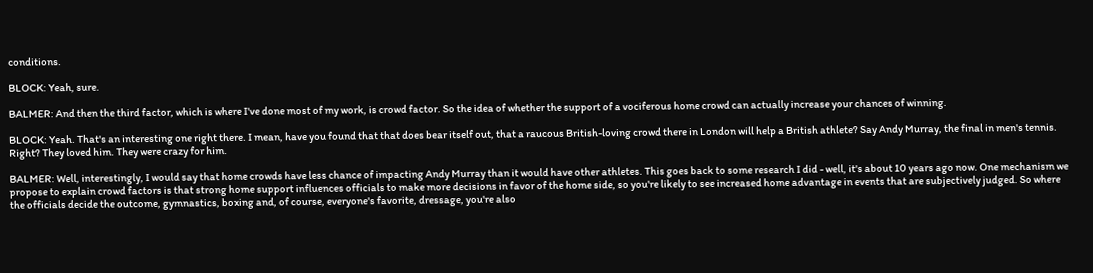conditions.

BLOCK: Yeah, sure.

BALMER: And then the third factor, which is where I've done most of my work, is crowd factor. So the idea of whether the support of a vociferous home crowd can actually increase your chances of winning.

BLOCK: Yeah. That's an interesting one right there. I mean, have you found that that does bear itself out, that a raucous British-loving crowd there in London will help a British athlete? Say Andy Murray, the final in men's tennis. Right? They loved him. They were crazy for him.

BALMER: Well, interestingly, I would say that home crowds have less chance of impacting Andy Murray than it would have other athletes. This goes back to some research I did - well, it's about 10 years ago now. One mechanism we propose to explain crowd factors is that strong home support influences officials to make more decisions in favor of the home side, so you're likely to see increased home advantage in events that are subjectively judged. So where the officials decide the outcome, gymnastics, boxing and, of course, everyone's favorite, dressage, you're also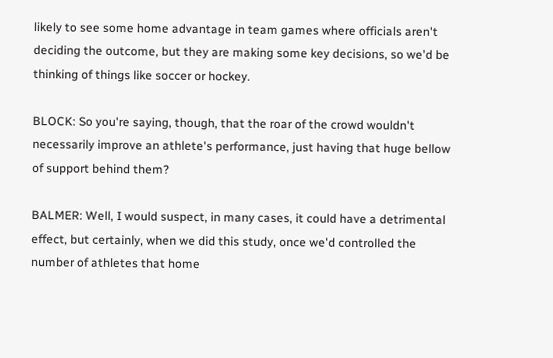likely to see some home advantage in team games where officials aren't deciding the outcome, but they are making some key decisions, so we'd be thinking of things like soccer or hockey.

BLOCK: So you're saying, though, that the roar of the crowd wouldn't necessarily improve an athlete's performance, just having that huge bellow of support behind them?

BALMER: Well, I would suspect, in many cases, it could have a detrimental effect, but certainly, when we did this study, once we'd controlled the number of athletes that home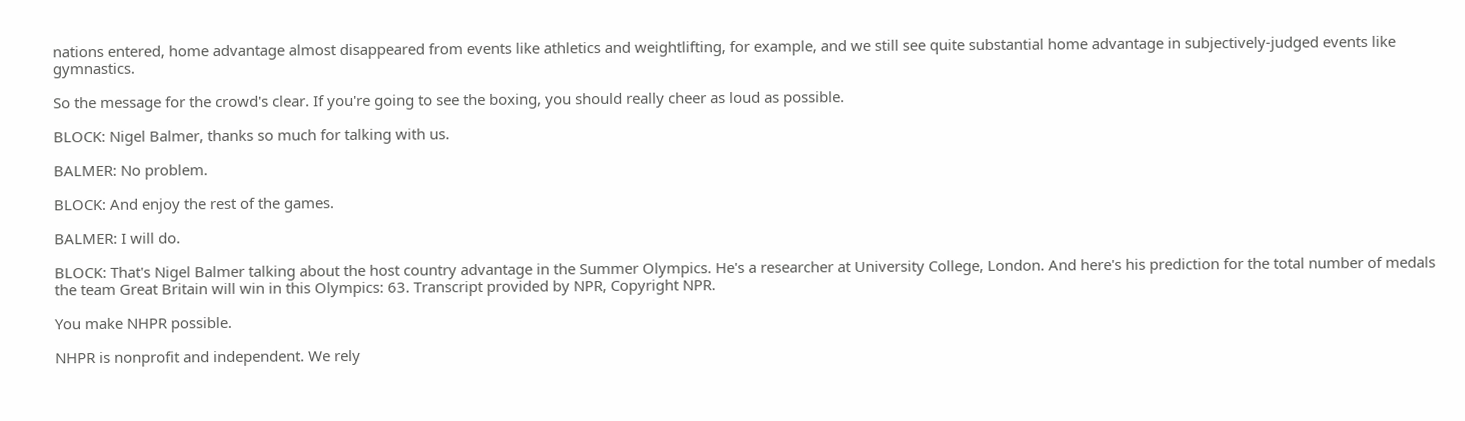nations entered, home advantage almost disappeared from events like athletics and weightlifting, for example, and we still see quite substantial home advantage in subjectively-judged events like gymnastics.

So the message for the crowd's clear. If you're going to see the boxing, you should really cheer as loud as possible.

BLOCK: Nigel Balmer, thanks so much for talking with us.

BALMER: No problem.

BLOCK: And enjoy the rest of the games.

BALMER: I will do.

BLOCK: That's Nigel Balmer talking about the host country advantage in the Summer Olympics. He's a researcher at University College, London. And here's his prediction for the total number of medals the team Great Britain will win in this Olympics: 63. Transcript provided by NPR, Copyright NPR.

You make NHPR possible.

NHPR is nonprofit and independent. We rely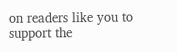on readers like you to support the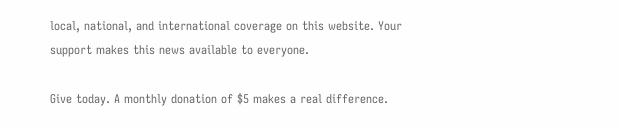local, national, and international coverage on this website. Your support makes this news available to everyone.

Give today. A monthly donation of $5 makes a real difference.